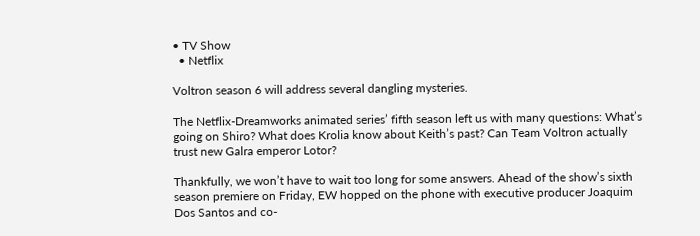• TV Show
  • Netflix

Voltron season 6 will address several dangling mysteries.

The Netflix-Dreamworks animated series’ fifth season left us with many questions: What’s going on Shiro? What does Krolia know about Keith’s past? Can Team Voltron actually trust new Galra emperor Lotor?

Thankfully, we won’t have to wait too long for some answers. Ahead of the show’s sixth season premiere on Friday, EW hopped on the phone with executive producer Joaquim Dos Santos and co-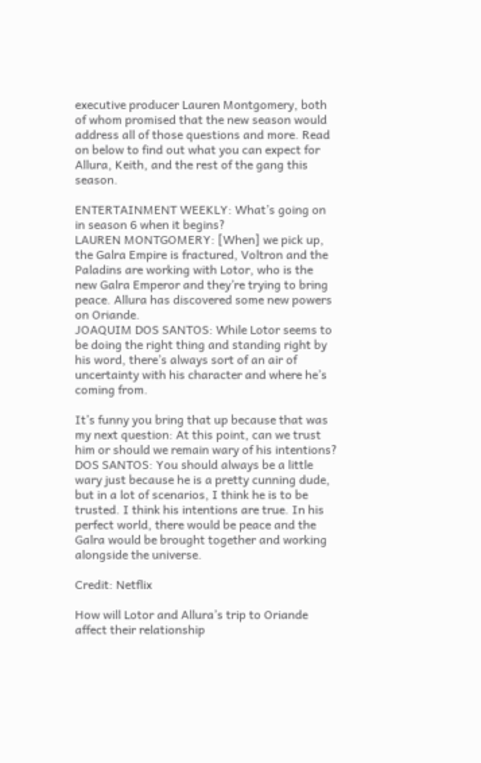executive producer Lauren Montgomery, both of whom promised that the new season would address all of those questions and more. Read on below to find out what you can expect for Allura, Keith, and the rest of the gang this season.

ENTERTAINMENT WEEKLY: What’s going on in season 6 when it begins?
LAUREN MONTGOMERY: [When] we pick up, the Galra Empire is fractured, Voltron and the Paladins are working with Lotor, who is the new Galra Emperor and they’re trying to bring peace. Allura has discovered some new powers on Oriande.
JOAQUIM DOS SANTOS: While Lotor seems to be doing the right thing and standing right by his word, there’s always sort of an air of uncertainty with his character and where he’s coming from.

It’s funny you bring that up because that was my next question: At this point, can we trust him or should we remain wary of his intentions?
DOS SANTOS: You should always be a little wary just because he is a pretty cunning dude, but in a lot of scenarios, I think he is to be trusted. I think his intentions are true. In his perfect world, there would be peace and the Galra would be brought together and working alongside the universe.

Credit: Netflix

How will Lotor and Allura’s trip to Oriande affect their relationship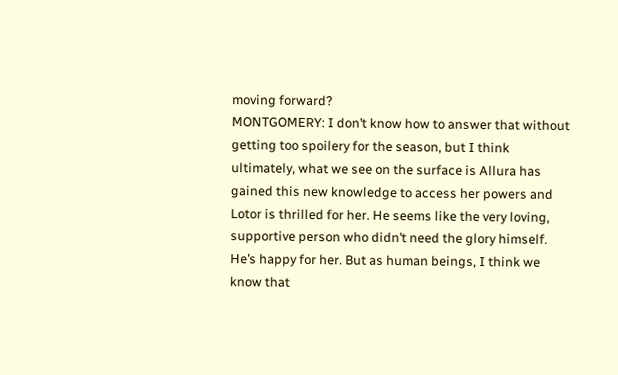moving forward?
MONTGOMERY: I don’t know how to answer that without getting too spoilery for the season, but I think ultimately, what we see on the surface is Allura has gained this new knowledge to access her powers and Lotor is thrilled for her. He seems like the very loving, supportive person who didn’t need the glory himself. He’s happy for her. But as human beings, I think we know that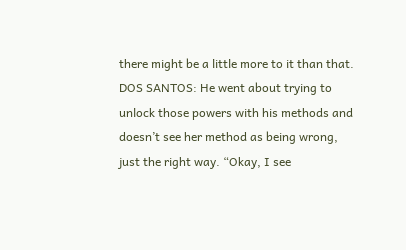there might be a little more to it than that.
DOS SANTOS: He went about trying to unlock those powers with his methods and doesn’t see her method as being wrong, just the right way. “Okay, I see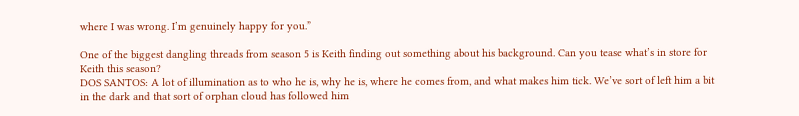where I was wrong. I’m genuinely happy for you.”

One of the biggest dangling threads from season 5 is Keith finding out something about his background. Can you tease what’s in store for Keith this season?
DOS SANTOS: A lot of illumination as to who he is, why he is, where he comes from, and what makes him tick. We’ve sort of left him a bit in the dark and that sort of orphan cloud has followed him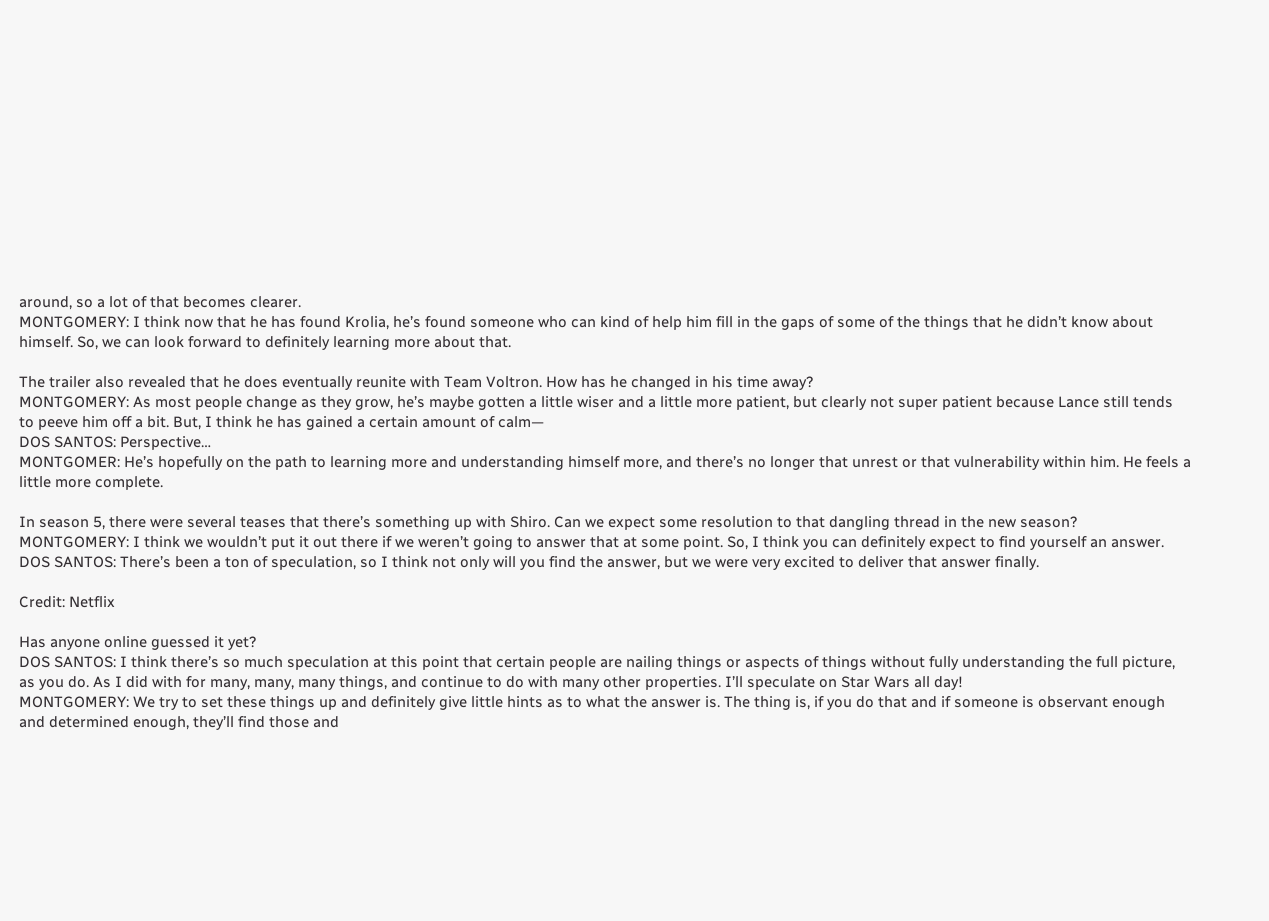around, so a lot of that becomes clearer.
MONTGOMERY: I think now that he has found Krolia, he’s found someone who can kind of help him fill in the gaps of some of the things that he didn’t know about himself. So, we can look forward to definitely learning more about that.

The trailer also revealed that he does eventually reunite with Team Voltron. How has he changed in his time away?
MONTGOMERY: As most people change as they grow, he’s maybe gotten a little wiser and a little more patient, but clearly not super patient because Lance still tends to peeve him off a bit. But, I think he has gained a certain amount of calm—
DOS SANTOS: Perspective…
MONTGOMER: He’s hopefully on the path to learning more and understanding himself more, and there’s no longer that unrest or that vulnerability within him. He feels a little more complete.

In season 5, there were several teases that there’s something up with Shiro. Can we expect some resolution to that dangling thread in the new season?
MONTGOMERY: I think we wouldn’t put it out there if we weren’t going to answer that at some point. So, I think you can definitely expect to find yourself an answer.
DOS SANTOS: There’s been a ton of speculation, so I think not only will you find the answer, but we were very excited to deliver that answer finally.

Credit: Netflix

Has anyone online guessed it yet?
DOS SANTOS: I think there’s so much speculation at this point that certain people are nailing things or aspects of things without fully understanding the full picture, as you do. As I did with for many, many, many things, and continue to do with many other properties. I’ll speculate on Star Wars all day!
MONTGOMERY: We try to set these things up and definitely give little hints as to what the answer is. The thing is, if you do that and if someone is observant enough and determined enough, they’ll find those and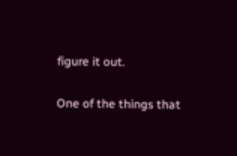figure it out.

One of the things that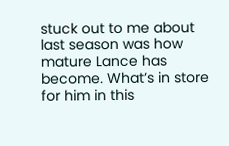stuck out to me about last season was how mature Lance has become. What’s in store for him in this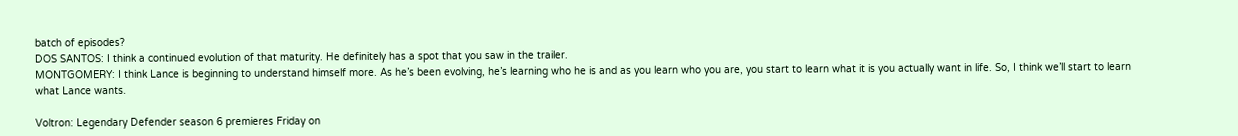batch of episodes?
DOS SANTOS: I think a continued evolution of that maturity. He definitely has a spot that you saw in the trailer.
MONTGOMERY: I think Lance is beginning to understand himself more. As he’s been evolving, he’s learning who he is and as you learn who you are, you start to learn what it is you actually want in life. So, I think we’ll start to learn what Lance wants.

Voltron: Legendary Defender season 6 premieres Friday on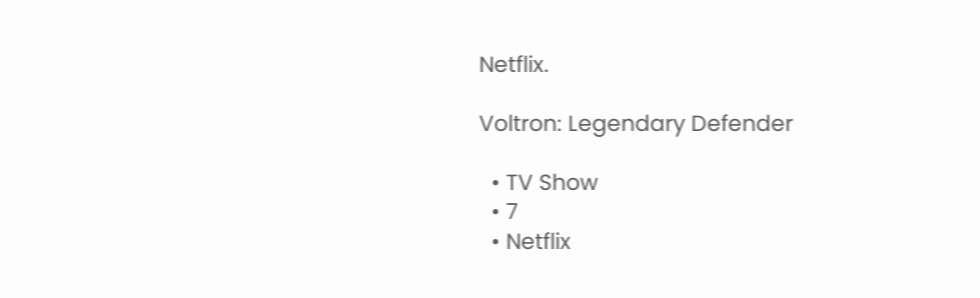Netflix.

Voltron: Legendary Defender

  • TV Show
  • 7
  • Netflix